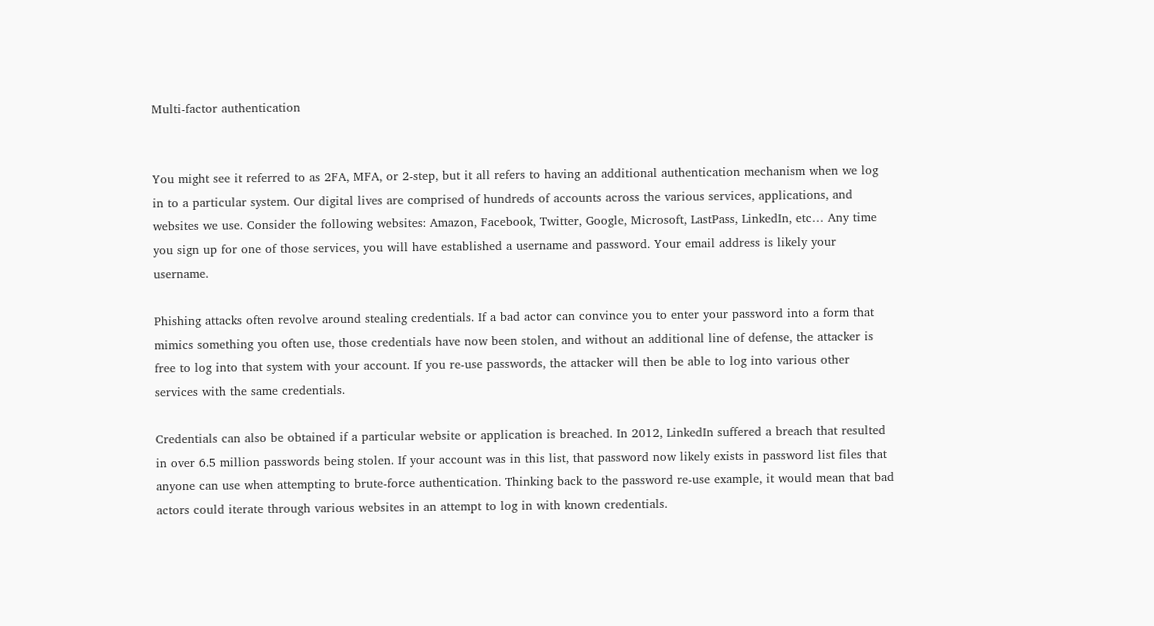Multi-factor authentication


You might see it referred to as 2FA, MFA, or 2-step, but it all refers to having an additional authentication mechanism when we log in to a particular system. Our digital lives are comprised of hundreds of accounts across the various services, applications, and websites we use. Consider the following websites: Amazon, Facebook, Twitter, Google, Microsoft, LastPass, LinkedIn, etc… Any time you sign up for one of those services, you will have established a username and password. Your email address is likely your username.

Phishing attacks often revolve around stealing credentials. If a bad actor can convince you to enter your password into a form that mimics something you often use, those credentials have now been stolen, and without an additional line of defense, the attacker is free to log into that system with your account. If you re-use passwords, the attacker will then be able to log into various other services with the same credentials.

Credentials can also be obtained if a particular website or application is breached. In 2012, LinkedIn suffered a breach that resulted in over 6.5 million passwords being stolen. If your account was in this list, that password now likely exists in password list files that anyone can use when attempting to brute-force authentication. Thinking back to the password re-use example, it would mean that bad actors could iterate through various websites in an attempt to log in with known credentials.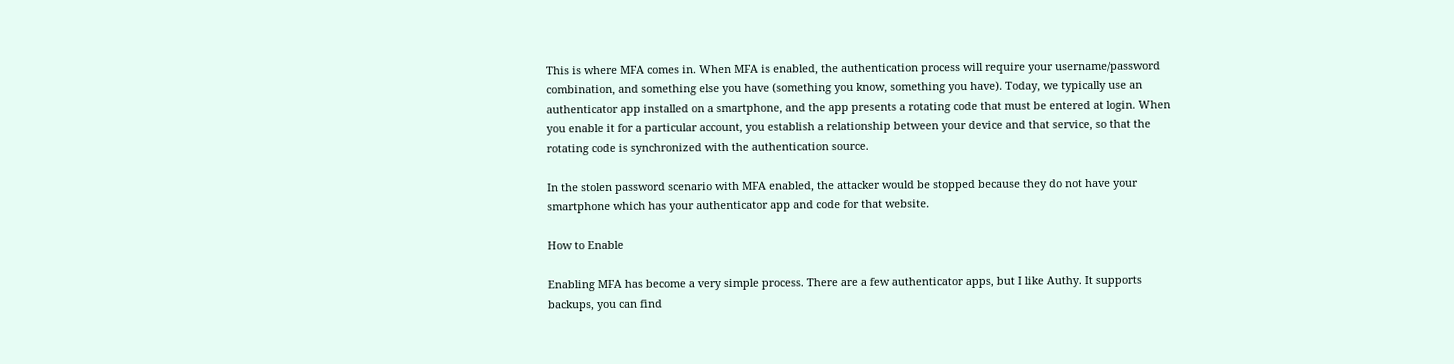This is where MFA comes in. When MFA is enabled, the authentication process will require your username/password combination, and something else you have (something you know, something you have). Today, we typically use an authenticator app installed on a smartphone, and the app presents a rotating code that must be entered at login. When you enable it for a particular account, you establish a relationship between your device and that service, so that the rotating code is synchronized with the authentication source.

In the stolen password scenario with MFA enabled, the attacker would be stopped because they do not have your smartphone which has your authenticator app and code for that website.

How to Enable

Enabling MFA has become a very simple process. There are a few authenticator apps, but I like Authy. It supports backups, you can find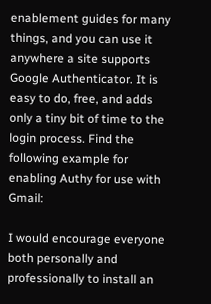enablement guides for many things, and you can use it anywhere a site supports Google Authenticator. It is easy to do, free, and adds only a tiny bit of time to the login process. Find the following example for enabling Authy for use with Gmail:

I would encourage everyone both personally and professionally to install an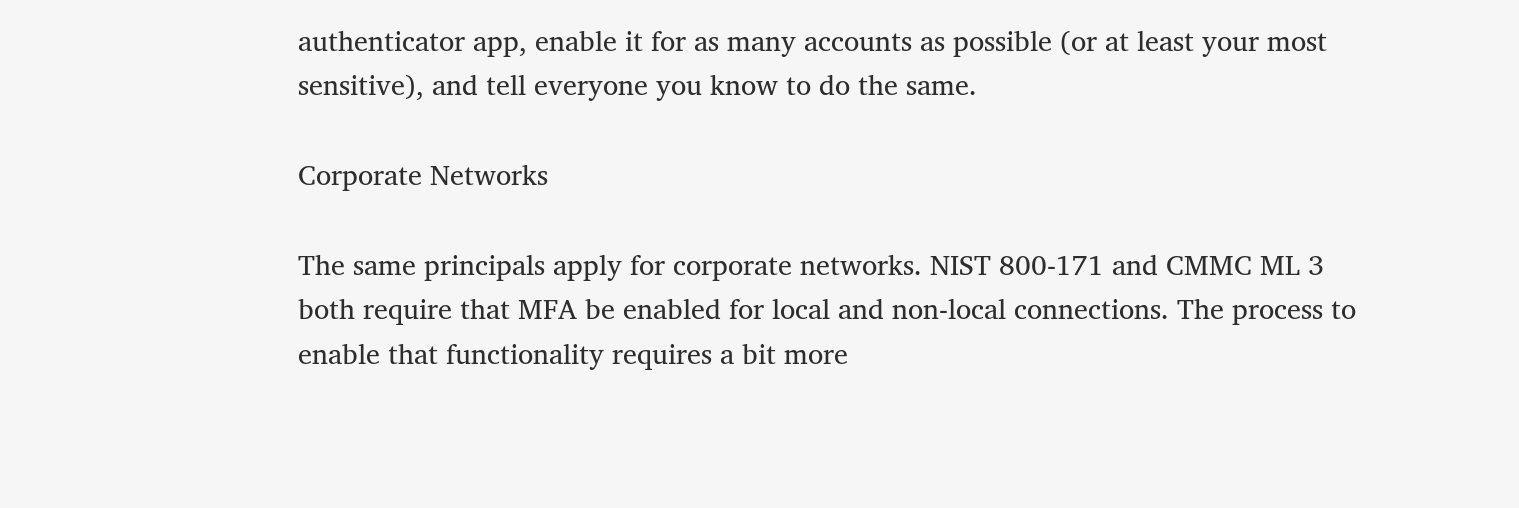authenticator app, enable it for as many accounts as possible (or at least your most sensitive), and tell everyone you know to do the same.

Corporate Networks

The same principals apply for corporate networks. NIST 800-171 and CMMC ML 3 both require that MFA be enabled for local and non-local connections. The process to enable that functionality requires a bit more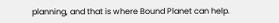planning, and that is where Bound Planet can help.